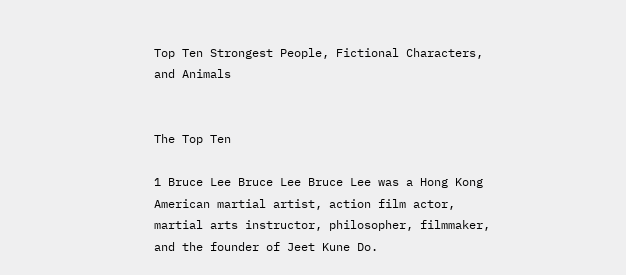Top Ten Strongest People, Fictional Characters, and Animals


The Top Ten

1 Bruce Lee Bruce Lee Bruce Lee was a Hong Kong American martial artist, action film actor, martial arts instructor, philosopher, filmmaker, and the founder of Jeet Kune Do.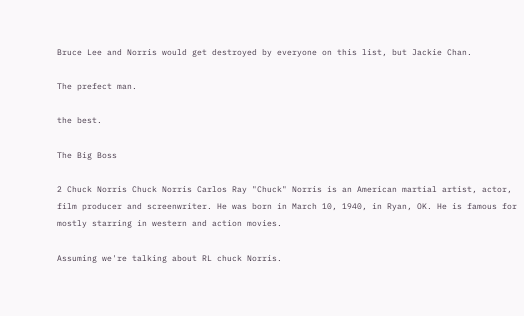Bruce Lee and Norris would get destroyed by everyone on this list, but Jackie Chan.

The prefect man.

the best.

The Big Boss

2 Chuck Norris Chuck Norris Carlos Ray "Chuck" Norris is an American martial artist, actor, film producer and screenwriter. He was born in March 10, 1940, in Ryan, OK. He is famous for mostly starring in western and action movies.

Assuming we're talking about RL chuck Norris.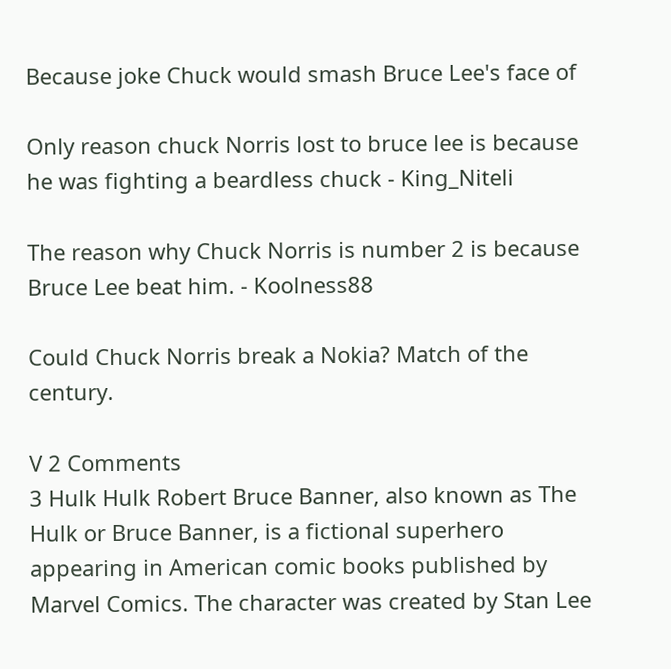Because joke Chuck would smash Bruce Lee's face of

Only reason chuck Norris lost to bruce lee is because he was fighting a beardless chuck - King_Niteli

The reason why Chuck Norris is number 2 is because Bruce Lee beat him. - Koolness88

Could Chuck Norris break a Nokia? Match of the century.

V 2 Comments
3 Hulk Hulk Robert Bruce Banner, also known as The Hulk or Bruce Banner, is a fictional superhero appearing in American comic books published by Marvel Comics. The character was created by Stan Lee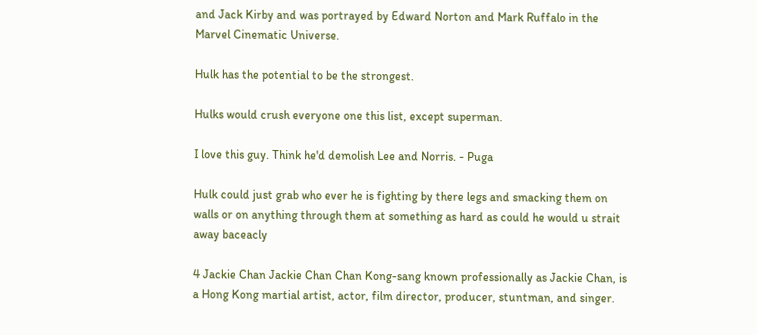and Jack Kirby and was portrayed by Edward Norton and Mark Ruffalo in the Marvel Cinematic Universe.

Hulk has the potential to be the strongest.

Hulks would crush everyone one this list, except superman.

I love this guy. Think he'd demolish Lee and Norris. - Puga

Hulk could just grab who ever he is fighting by there legs and smacking them on walls or on anything through them at something as hard as could he would u strait away baceacly

4 Jackie Chan Jackie Chan Chan Kong-sang known professionally as Jackie Chan, is a Hong Kong martial artist, actor, film director, producer, stuntman, and singer.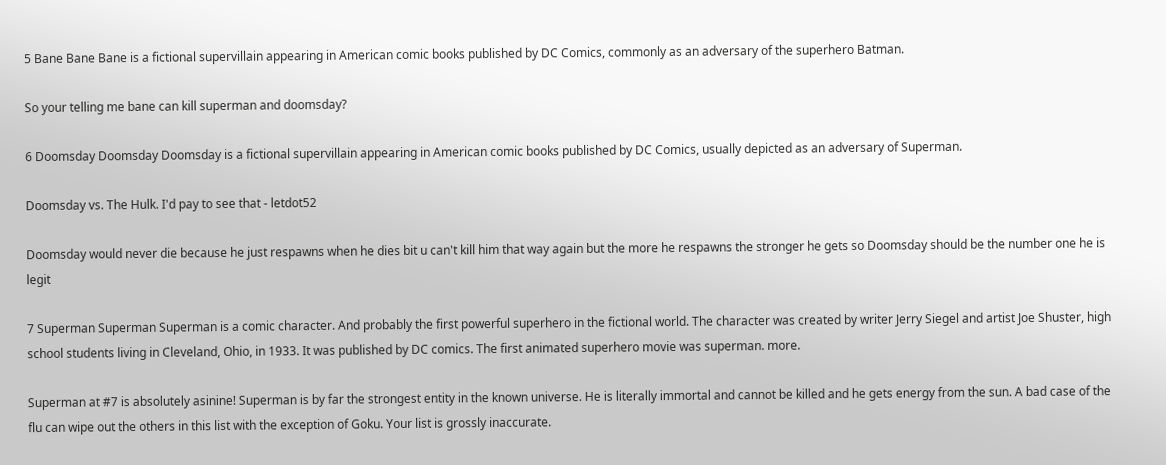5 Bane Bane Bane is a fictional supervillain appearing in American comic books published by DC Comics, commonly as an adversary of the superhero Batman.

So your telling me bane can kill superman and doomsday?

6 Doomsday Doomsday Doomsday is a fictional supervillain appearing in American comic books published by DC Comics, usually depicted as an adversary of Superman.

Doomsday vs. The Hulk. I'd pay to see that - letdot52

Doomsday would never die because he just respawns when he dies bit u can't kill him that way again but the more he respawns the stronger he gets so Doomsday should be the number one he is legit

7 Superman Superman Superman is a comic character. And probably the first powerful superhero in the fictional world. The character was created by writer Jerry Siegel and artist Joe Shuster, high school students living in Cleveland, Ohio, in 1933. It was published by DC comics. The first animated superhero movie was superman. more.

Superman at #7 is absolutely asinine! Superman is by far the strongest entity in the known universe. He is literally immortal and cannot be killed and he gets energy from the sun. A bad case of the flu can wipe out the others in this list with the exception of Goku. Your list is grossly inaccurate.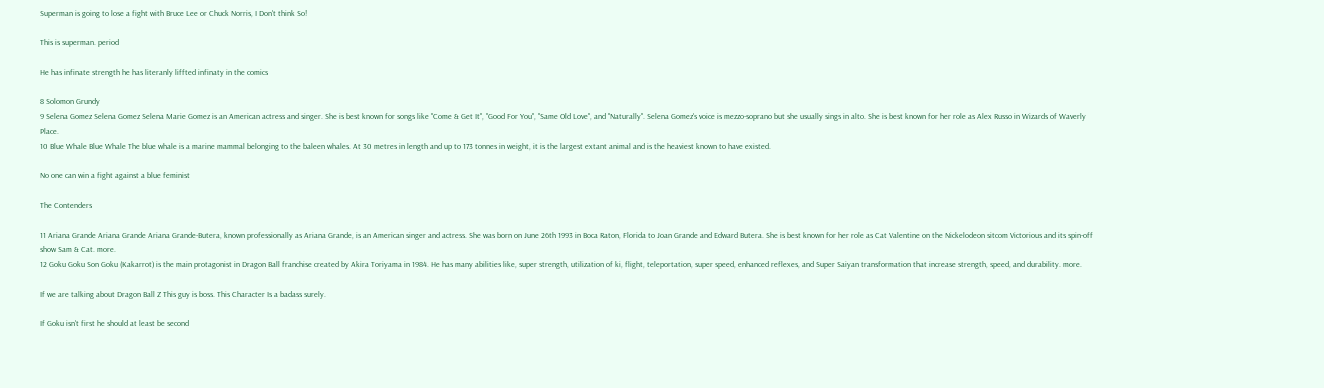Superman is going to lose a fight with Bruce Lee or Chuck Norris, I Don't think So!

This is superman. period

He has infinate strength he has literanly liffted infinaty in the comics

8 Solomon Grundy
9 Selena Gomez Selena Gomez Selena Marie Gomez is an American actress and singer. She is best known for songs like "Come & Get It", "Good For You", "Same Old Love", and "Naturally". Selena Gomez's voice is mezzo-soprano but she usually sings in alto. She is best known for her role as Alex Russo in Wizards of Waverly Place.
10 Blue Whale Blue Whale The blue whale is a marine mammal belonging to the baleen whales. At 30 metres in length and up to 173 tonnes in weight, it is the largest extant animal and is the heaviest known to have existed.

No one can win a fight against a blue feminist

The Contenders

11 Ariana Grande Ariana Grande Ariana Grande-Butera, known professionally as Ariana Grande, is an American singer and actress. She was born on June 26th 1993 in Boca Raton, Florida to Joan Grande and Edward Butera. She is best known for her role as Cat Valentine on the Nickelodeon sitcom Victorious and its spin-off show Sam & Cat. more.
12 Goku Goku Son Goku (Kakarrot) is the main protagonist in Dragon Ball franchise created by Akira Toriyama in 1984. He has many abilities like, super strength, utilization of ki, flight, teleportation, super speed, enhanced reflexes, and Super Saiyan transformation that increase strength, speed, and durability. more.

If we are talking about Dragon Ball Z This guy is boss. This Character Is a badass surely.

If Goku isn't first he should at least be second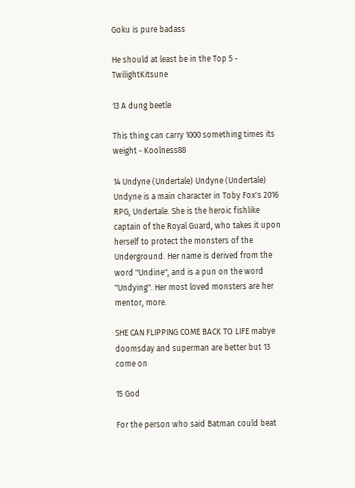Goku is pure badass

He should at least be in the Top 5 - TwilightKitsune

13 A dung beetle

This thing can carry 1000 something times its weight - Koolness88

14 Undyne (Undertale) Undyne (Undertale) Undyne is a main character in Toby Fox's 2016 RPG, Undertale. She is the heroic fishlike captain of the Royal Guard, who takes it upon herself to protect the monsters of the Underground. Her name is derived from the word "Undine", and is a pun on the word "Undying". Her most loved monsters are her mentor, more.

SHE CAN FLIPPING COME BACK TO LIFE mabye doomsday and superman are better but 13
come on

15 God

For the person who said Batman could beat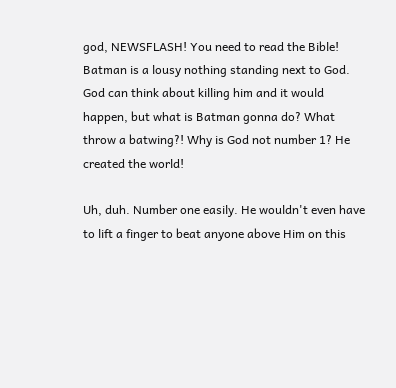god, NEWSFLASH! You need to read the Bible! Batman is a lousy nothing standing next to God. God can think about killing him and it would happen, but what is Batman gonna do? What throw a batwing?! Why is God not number 1? He created the world!

Uh, duh. Number one easily. He wouldn't even have to lift a finger to beat anyone above Him on this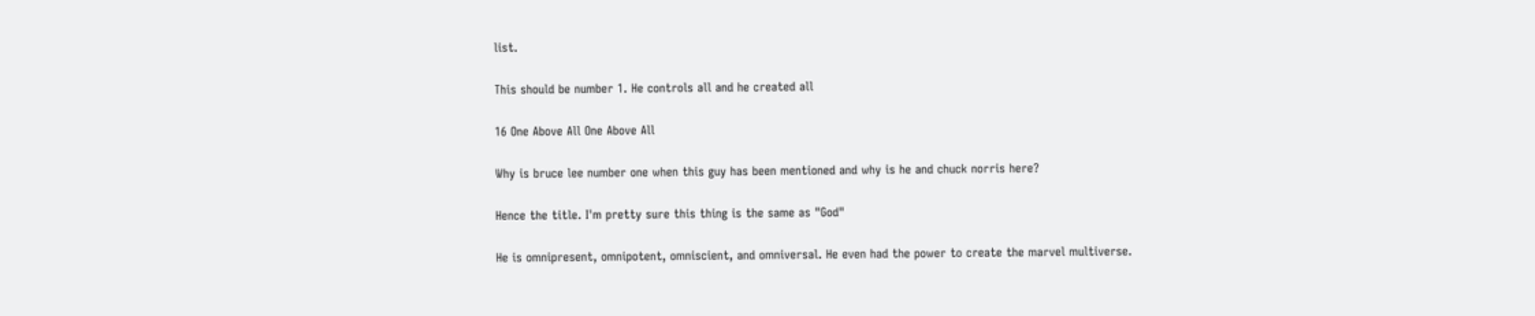list.

This should be number 1. He controls all and he created all

16 One Above All One Above All

Why is bruce lee number one when this guy has been mentioned and why is he and chuck norris here?

Hence the title. I'm pretty sure this thing is the same as "God"

He is omnipresent, omnipotent, omniscient, and omniversal. He even had the power to create the marvel multiverse.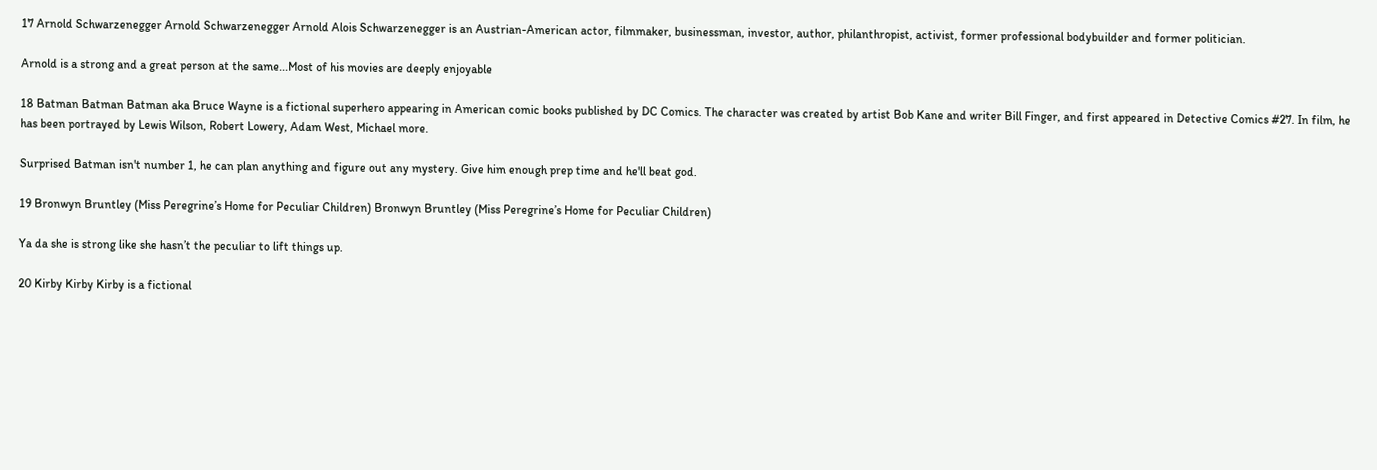17 Arnold Schwarzenegger Arnold Schwarzenegger Arnold Alois Schwarzenegger is an Austrian-American actor, filmmaker, businessman, investor, author, philanthropist, activist, former professional bodybuilder and former politician.

Arnold is a strong and a great person at the same...Most of his movies are deeply enjoyable

18 Batman Batman Batman aka Bruce Wayne is a fictional superhero appearing in American comic books published by DC Comics. The character was created by artist Bob Kane and writer Bill Finger, and first appeared in Detective Comics #27. In film, he has been portrayed by Lewis Wilson, Robert Lowery, Adam West, Michael more.

Surprised Batman isn't number 1, he can plan anything and figure out any mystery. Give him enough prep time and he'll beat god.

19 Bronwyn Bruntley (Miss Peregrine’s Home for Peculiar Children) Bronwyn Bruntley (Miss Peregrine’s Home for Peculiar Children)

Ya da she is strong like she hasn’t the peculiar to lift things up.

20 Kirby Kirby Kirby is a fictional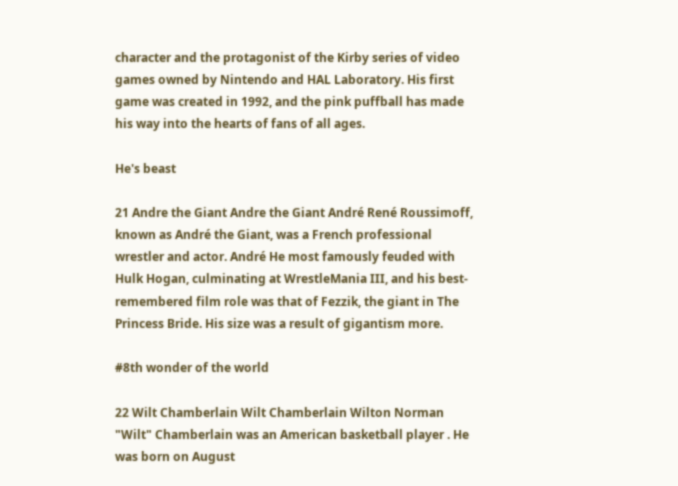character and the protagonist of the Kirby series of video games owned by Nintendo and HAL Laboratory. His first game was created in 1992, and the pink puffball has made his way into the hearts of fans of all ages.

He's beast

21 Andre the Giant Andre the Giant André René Roussimoff, known as André the Giant, was a French professional wrestler and actor. André He most famously feuded with Hulk Hogan, culminating at WrestleMania III, and his best-remembered film role was that of Fezzik, the giant in The Princess Bride. His size was a result of gigantism more.

#8th wonder of the world

22 Wilt Chamberlain Wilt Chamberlain Wilton Norman "Wilt" Chamberlain was an American basketball player . He was born on August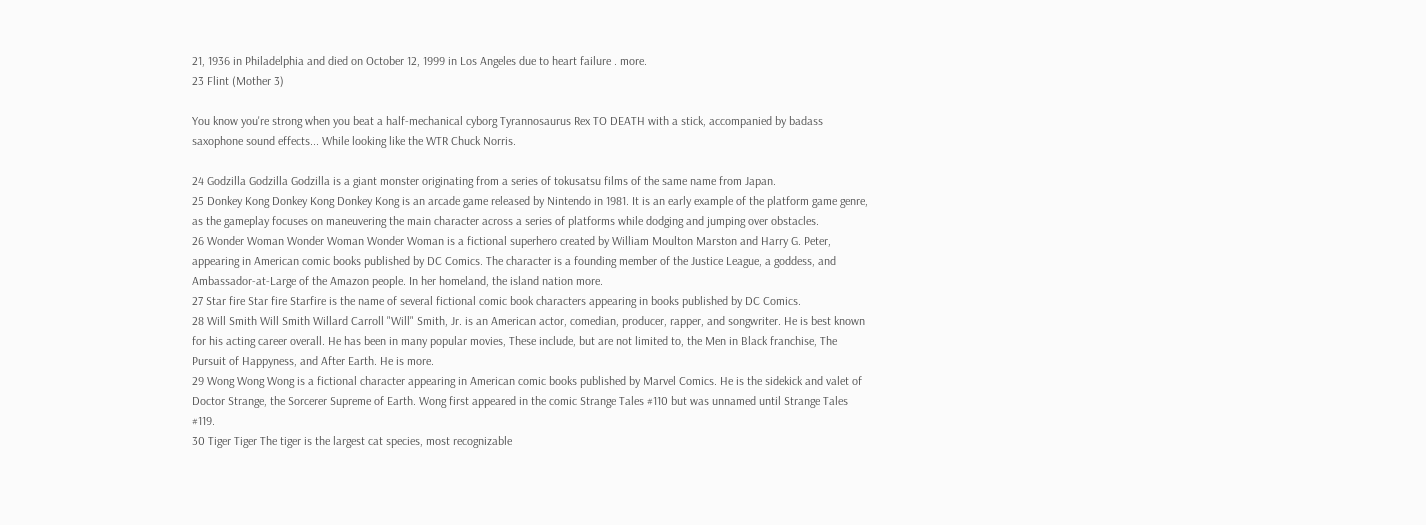21, 1936 in Philadelphia and died on October 12, 1999 in Los Angeles due to heart failure . more.
23 Flint (Mother 3)

You know you're strong when you beat a half-mechanical cyborg Tyrannosaurus Rex TO DEATH with a stick, accompanied by badass saxophone sound effects... While looking like the WTR Chuck Norris.

24 Godzilla Godzilla Godzilla is a giant monster originating from a series of tokusatsu films of the same name from Japan.
25 Donkey Kong Donkey Kong Donkey Kong is an arcade game released by Nintendo in 1981. It is an early example of the platform game genre, as the gameplay focuses on maneuvering the main character across a series of platforms while dodging and jumping over obstacles.
26 Wonder Woman Wonder Woman Wonder Woman is a fictional superhero created by William Moulton Marston and Harry G. Peter, appearing in American comic books published by DC Comics. The character is a founding member of the Justice League, a goddess, and Ambassador-at-Large of the Amazon people. In her homeland, the island nation more.
27 Star fire Star fire Starfire is the name of several fictional comic book characters appearing in books published by DC Comics.
28 Will Smith Will Smith Willard Carroll "Will" Smith, Jr. is an American actor, comedian, producer, rapper, and songwriter. He is best known for his acting career overall. He has been in many popular movies, These include, but are not limited to, the Men in Black franchise, The Pursuit of Happyness, and After Earth. He is more.
29 Wong Wong Wong is a fictional character appearing in American comic books published by Marvel Comics. He is the sidekick and valet of Doctor Strange, the Sorcerer Supreme of Earth. Wong first appeared in the comic Strange Tales #110 but was unnamed until Strange Tales #119.
30 Tiger Tiger The tiger is the largest cat species, most recognizable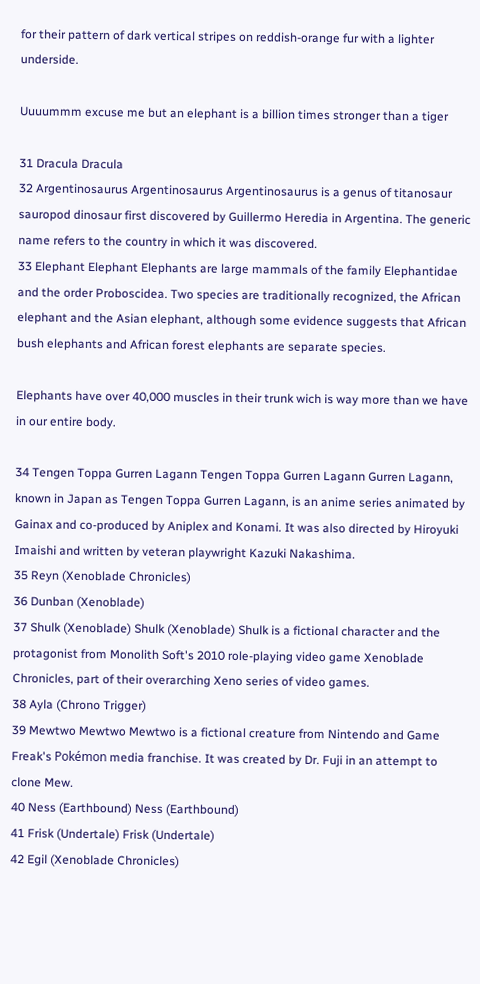for their pattern of dark vertical stripes on reddish-orange fur with a lighter underside.

Uuuummm excuse me but an elephant is a billion times stronger than a tiger

31 Dracula Dracula
32 Argentinosaurus Argentinosaurus Argentinosaurus is a genus of titanosaur sauropod dinosaur first discovered by Guillermo Heredia in Argentina. The generic name refers to the country in which it was discovered.
33 Elephant Elephant Elephants are large mammals of the family Elephantidae and the order Proboscidea. Two species are traditionally recognized, the African elephant and the Asian elephant, although some evidence suggests that African bush elephants and African forest elephants are separate species.

Elephants have over 40,000 muscles in their trunk wich is way more than we have in our entire body.

34 Tengen Toppa Gurren Lagann Tengen Toppa Gurren Lagann Gurren Lagann, known in Japan as Tengen Toppa Gurren Lagann, is an anime series animated by Gainax and co-produced by Aniplex and Konami. It was also directed by Hiroyuki Imaishi and written by veteran playwright Kazuki Nakashima.
35 Reyn (Xenoblade Chronicles)
36 Dunban (Xenoblade)
37 Shulk (Xenoblade) Shulk (Xenoblade) Shulk is a fictional character and the protagonist from Monolith Soft's 2010 role-playing video game Xenoblade Chronicles, part of their overarching Xeno series of video games.
38 Ayla (Chrono Trigger)
39 Mewtwo Mewtwo Mewtwo is a fictional creature from Nintendo and Game Freak's Pokémon media franchise. It was created by Dr. Fuji in an attempt to clone Mew.
40 Ness (Earthbound) Ness (Earthbound)
41 Frisk (Undertale) Frisk (Undertale)
42 Egil (Xenoblade Chronicles)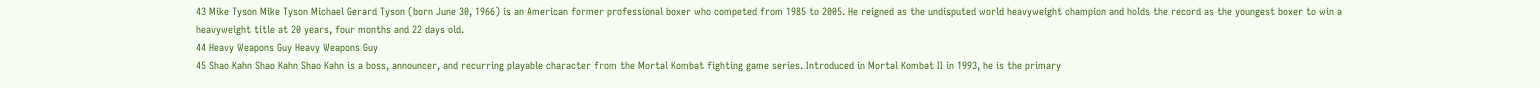43 Mike Tyson Mike Tyson Michael Gerard Tyson (born June 30, 1966) is an American former professional boxer who competed from 1985 to 2005. He reigned as the undisputed world heavyweight champion and holds the record as the youngest boxer to win a heavyweight title at 20 years, four months and 22 days old.
44 Heavy Weapons Guy Heavy Weapons Guy
45 Shao Kahn Shao Kahn Shao Kahn is a boss, announcer, and recurring playable character from the Mortal Kombat fighting game series. Introduced in Mortal Kombat II in 1993, he is the primary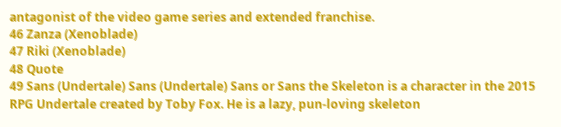antagonist of the video game series and extended franchise.
46 Zanza (Xenoblade)
47 Riki (Xenoblade)
48 Quote
49 Sans (Undertale) Sans (Undertale) Sans or Sans the Skeleton is a character in the 2015 RPG Undertale created by Toby Fox. He is a lazy, pun-loving skeleton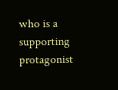who is a supporting protagonist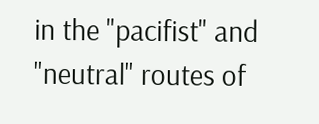in the "pacifist" and "neutral" routes of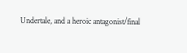Undertale, and a heroic antagonist/final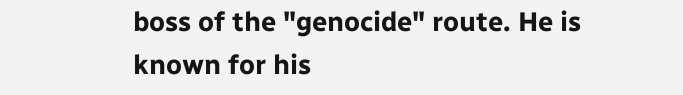boss of the "genocide" route. He is known for his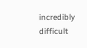incredibly difficult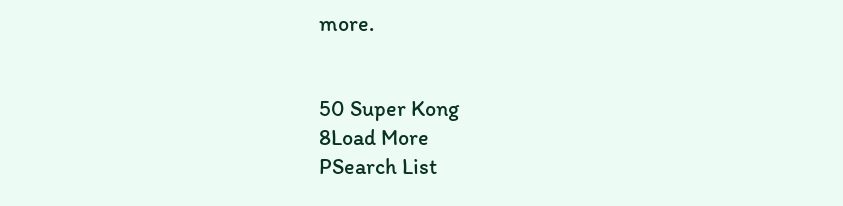more.


50 Super Kong
8Load More
PSearch List